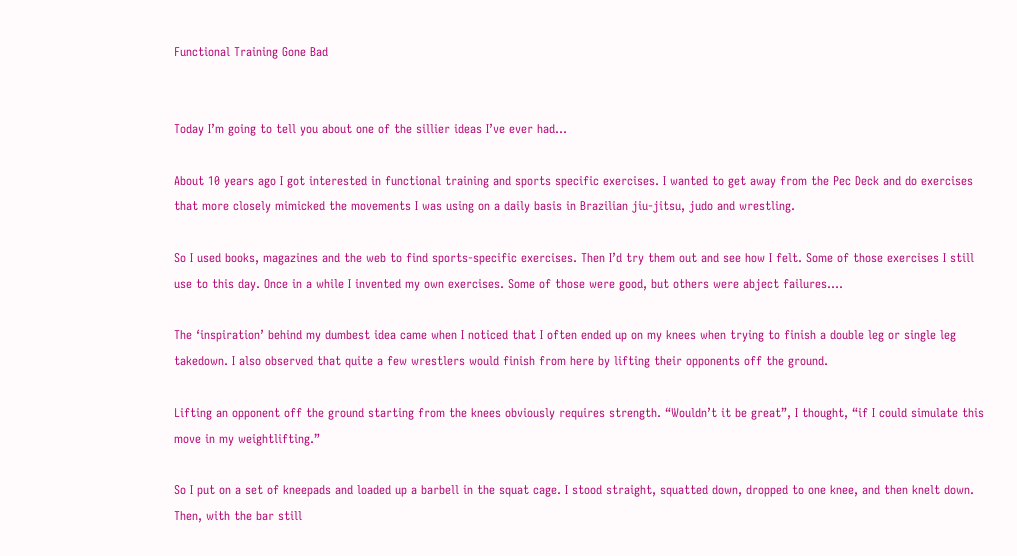Functional Training Gone Bad


Today I’m going to tell you about one of the sillier ideas I’ve ever had…

About 10 years ago I got interested in functional training and sports specific exercises. I wanted to get away from the Pec Deck and do exercises that more closely mimicked the movements I was using on a daily basis in Brazilian jiu-jitsu, judo and wrestling.

So I used books, magazines and the web to find sports-specific exercises. Then I’d try them out and see how I felt. Some of those exercises I still use to this day. Once in a while I invented my own exercises. Some of those were good, but others were abject failures….

The ‘inspiration’ behind my dumbest idea came when I noticed that I often ended up on my knees when trying to finish a double leg or single leg takedown. I also observed that quite a few wrestlers would finish from here by lifting their opponents off the ground.

Lifting an opponent off the ground starting from the knees obviously requires strength. “Wouldn’t it be great”, I thought, “if I could simulate this move in my weightlifting.”

So I put on a set of kneepads and loaded up a barbell in the squat cage. I stood straight, squatted down, dropped to one knee, and then knelt down. Then, with the bar still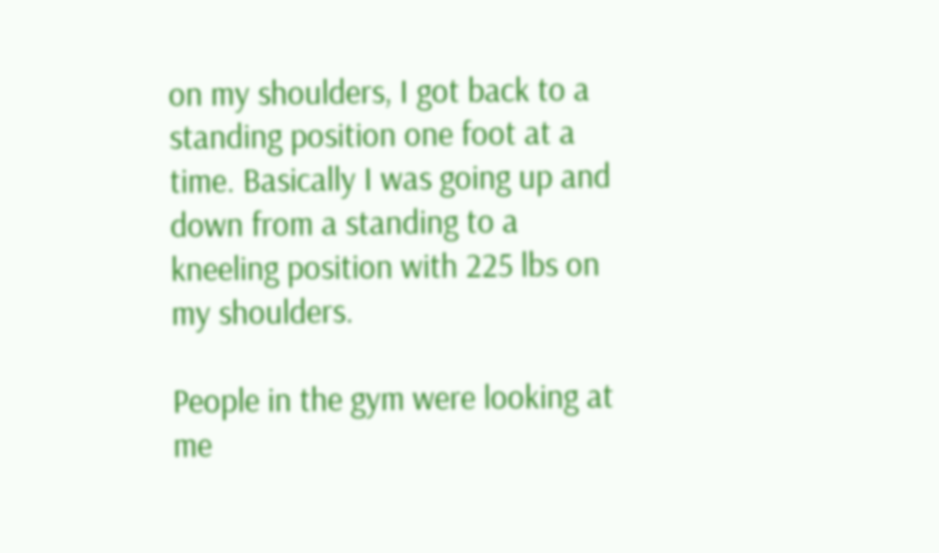on my shoulders, I got back to a standing position one foot at a time. Basically I was going up and down from a standing to a kneeling position with 225 lbs on my shoulders.

People in the gym were looking at me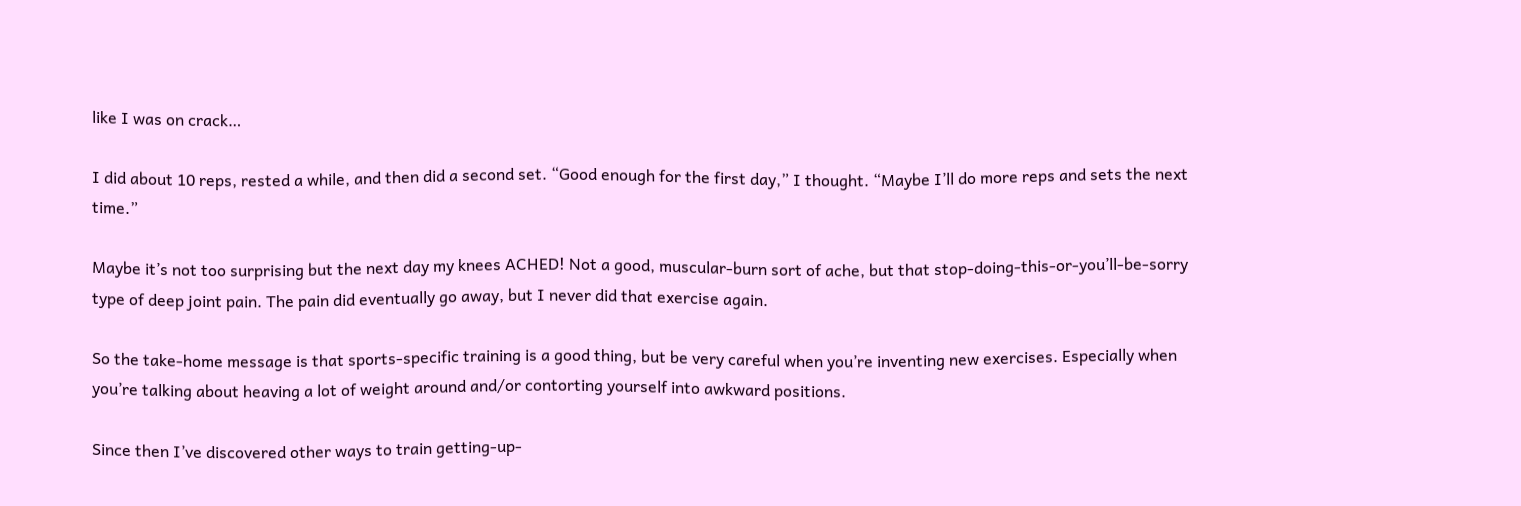like I was on crack…

I did about 10 reps, rested a while, and then did a second set. “Good enough for the first day,” I thought. “Maybe I’ll do more reps and sets the next time.”

Maybe it’s not too surprising but the next day my knees ACHED! Not a good, muscular-burn sort of ache, but that stop-doing-this-or-you’ll-be-sorry type of deep joint pain. The pain did eventually go away, but I never did that exercise again.

So the take-home message is that sports-specific training is a good thing, but be very careful when you’re inventing new exercises. Especially when you’re talking about heaving a lot of weight around and/or contorting yourself into awkward positions.

Since then I’ve discovered other ways to train getting-up-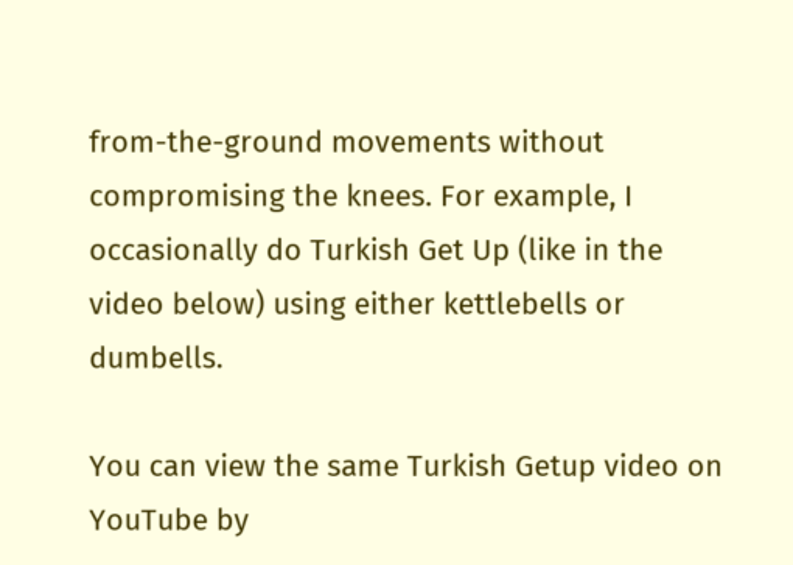from-the-ground movements without compromising the knees. For example, I occasionally do Turkish Get Up (like in the video below) using either kettlebells or dumbells.

You can view the same Turkish Getup video on YouTube by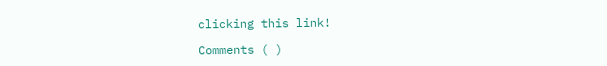clicking this link!

Comments ( )